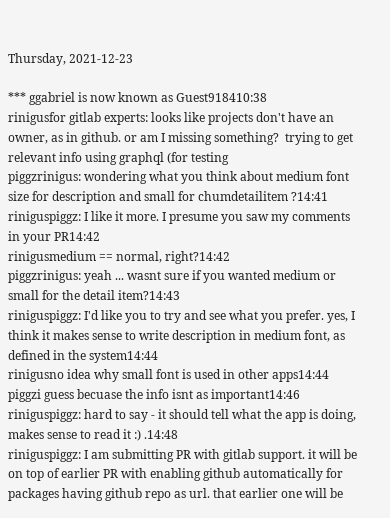Thursday, 2021-12-23

*** ggabriel is now known as Guest918410:38
rinigusfor gitlab experts: looks like projects don't have an owner, as in github. or am I missing something?  trying to get relevant info using graphql (for testing
piggzrinigus: wondering what you think about medium font size for description and small for chumdetailitem ?14:41
riniguspiggz: I like it more. I presume you saw my comments in your PR14:42
rinigusmedium == normal, right?14:42
piggzrinigus: yeah ... wasnt sure if you wanted medium or small for the detail item?14:43
riniguspiggz: I'd like you to try and see what you prefer. yes, I think it makes sense to write description in medium font, as defined in the system14:44
rinigusno idea why small font is used in other apps14:44
piggzi guess becuase the info isnt as important14:46
riniguspiggz: hard to say - it should tell what the app is doing, makes sense to read it :) .14:48
riniguspiggz: I am submitting PR with gitlab support. it will be on top of earlier PR with enabling github automatically for packages having github repo as url. that earlier one will be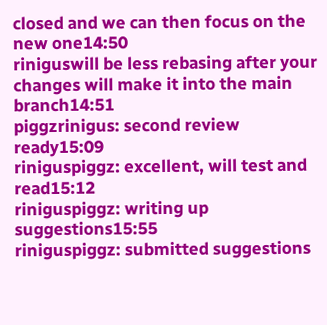closed and we can then focus on the new one14:50
riniguswill be less rebasing after your changes will make it into the main branch14:51
piggzrinigus: second review ready15:09
riniguspiggz: excellent, will test and read15:12
riniguspiggz: writing up suggestions15:55
riniguspiggz: submitted suggestions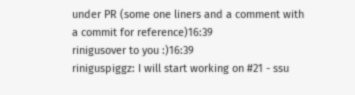under PR (some one liners and a comment with a commit for reference)16:39
rinigusover to you :)16:39
riniguspiggz: I will start working on #21 - ssu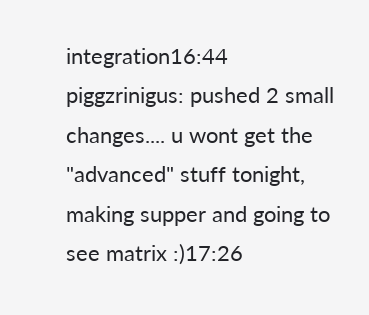integration16:44
piggzrinigus: pushed 2 small changes.... u wont get the "advanced" stuff tonight, making supper and going to see matrix :)17:26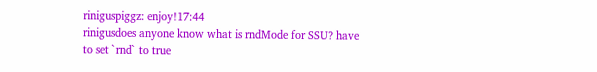riniguspiggz: enjoy!17:44
rinigusdoes anyone know what is rndMode for SSU? have to set `rnd` to true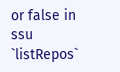or false in ssu `listRepos`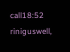call18:52
riniguswell,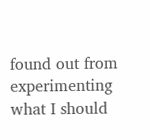found out from experimenting what I should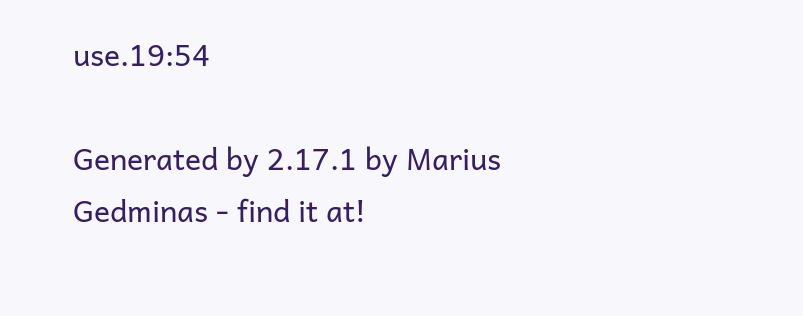use.19:54

Generated by 2.17.1 by Marius Gedminas - find it at!